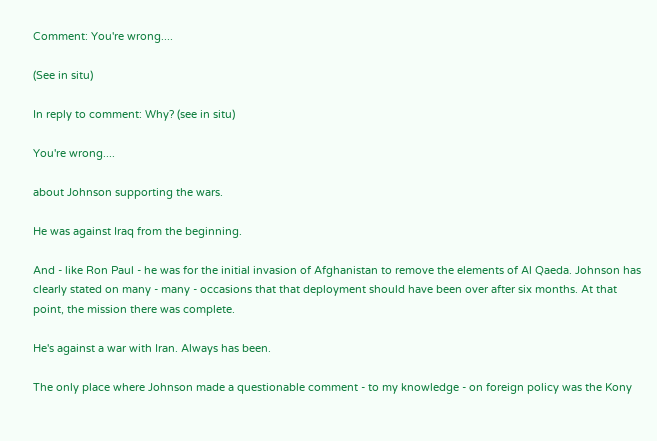Comment: You're wrong....

(See in situ)

In reply to comment: Why? (see in situ)

You're wrong....

about Johnson supporting the wars.

He was against Iraq from the beginning.

And - like Ron Paul - he was for the initial invasion of Afghanistan to remove the elements of Al Qaeda. Johnson has clearly stated on many - many - occasions that that deployment should have been over after six months. At that point, the mission there was complete.

He's against a war with Iran. Always has been.

The only place where Johnson made a questionable comment - to my knowledge - on foreign policy was the Kony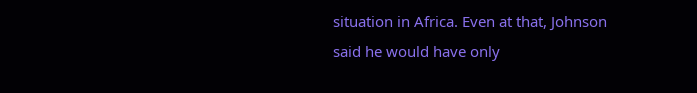situation in Africa. Even at that, Johnson said he would have only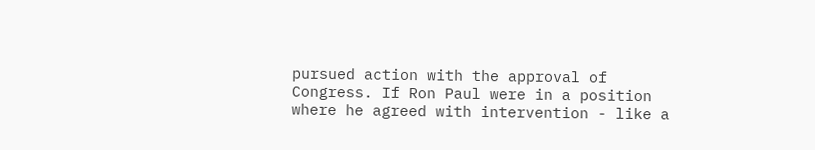pursued action with the approval of Congress. If Ron Paul were in a position where he agreed with intervention - like a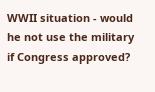WWII situation - would he not use the military if Congress approved?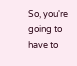So, you're going to have to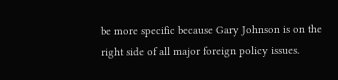be more specific because Gary Johnson is on the right side of all major foreign policy issues.